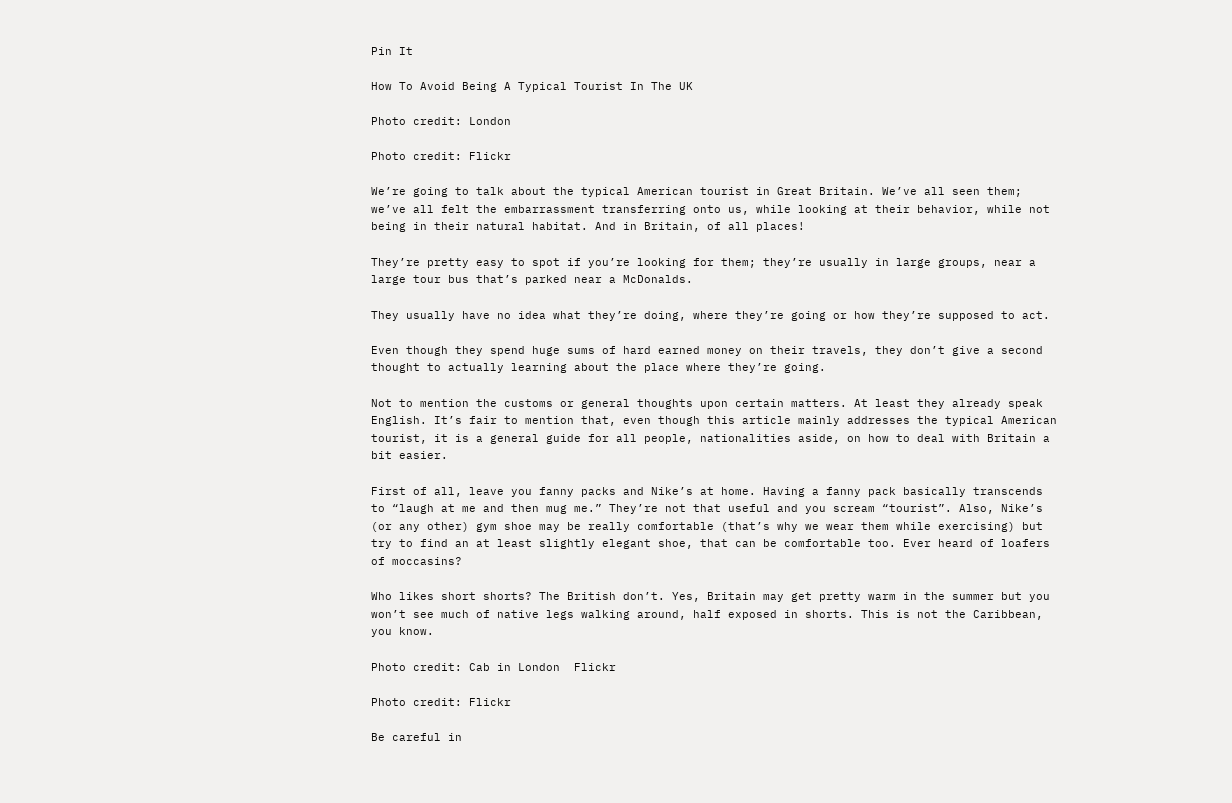Pin It

How To Avoid Being A Typical Tourist In The UK

Photo credit: London

Photo credit: Flickr

We’re going to talk about the typical American tourist in Great Britain. We’ve all seen them; we’ve all felt the embarrassment transferring onto us, while looking at their behavior, while not being in their natural habitat. And in Britain, of all places!

They’re pretty easy to spot if you’re looking for them; they’re usually in large groups, near a large tour bus that’s parked near a McDonalds.

They usually have no idea what they’re doing, where they’re going or how they’re supposed to act.

Even though they spend huge sums of hard earned money on their travels, they don’t give a second thought to actually learning about the place where they’re going.

Not to mention the customs or general thoughts upon certain matters. At least they already speak English. It’s fair to mention that, even though this article mainly addresses the typical American tourist, it is a general guide for all people, nationalities aside, on how to deal with Britain a bit easier.

First of all, leave you fanny packs and Nike’s at home. Having a fanny pack basically transcends to “laugh at me and then mug me.” They’re not that useful and you scream “tourist”. Also, Nike’s (or any other) gym shoe may be really comfortable (that’s why we wear them while exercising) but try to find an at least slightly elegant shoe, that can be comfortable too. Ever heard of loafers of moccasins?

Who likes short shorts? The British don’t. Yes, Britain may get pretty warm in the summer but you won’t see much of native legs walking around, half exposed in shorts. This is not the Caribbean, you know.

Photo credit: Cab in London  Flickr

Photo credit: Flickr

Be careful in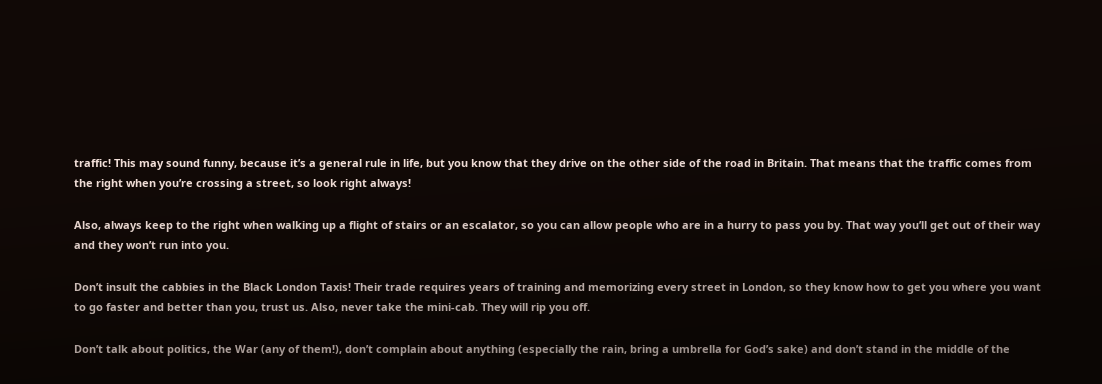traffic! This may sound funny, because it’s a general rule in life, but you know that they drive on the other side of the road in Britain. That means that the traffic comes from the right when you’re crossing a street, so look right always!

Also, always keep to the right when walking up a flight of stairs or an escalator, so you can allow people who are in a hurry to pass you by. That way you’ll get out of their way and they won’t run into you.

Don’t insult the cabbies in the Black London Taxis! Their trade requires years of training and memorizing every street in London, so they know how to get you where you want to go faster and better than you, trust us. Also, never take the mini-cab. They will rip you off.

Don’t talk about politics, the War (any of them!), don’t complain about anything (especially the rain, bring a umbrella for God’s sake) and don’t stand in the middle of the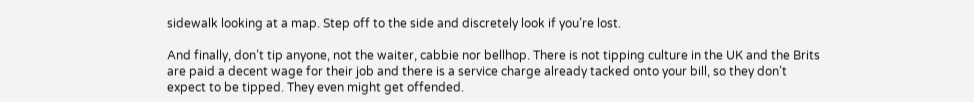sidewalk looking at a map. Step off to the side and discretely look if you’re lost.

And finally, don’t tip anyone, not the waiter, cabbie nor bellhop. There is not tipping culture in the UK and the Brits are paid a decent wage for their job and there is a service charge already tacked onto your bill, so they don’t expect to be tipped. They even might get offended.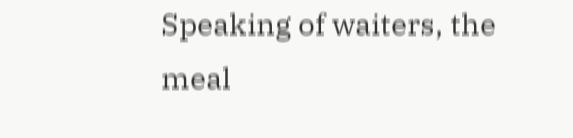Speaking of waiters, the meal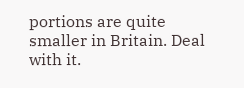portions are quite smaller in Britain. Deal with it.